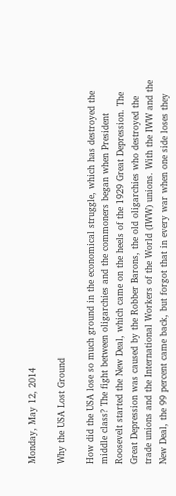Monday, May 12, 2014

Why the USA Lost Ground

How did the USA lose so much ground in the economical struggle, which has destroyed the middle class? The fight between oligarchies and the commoners began when President Roosevelt started the New Deal, which came on the heels of the 1929 Great Depression. The Great Depression was caused by the Robber Barons, the old oligarchies who destroyed the trade unions and the International Workers of the World (IWW) unions. With the IWW and the New Deal, the 99 percent came back, but forgot that in every war when one side loses they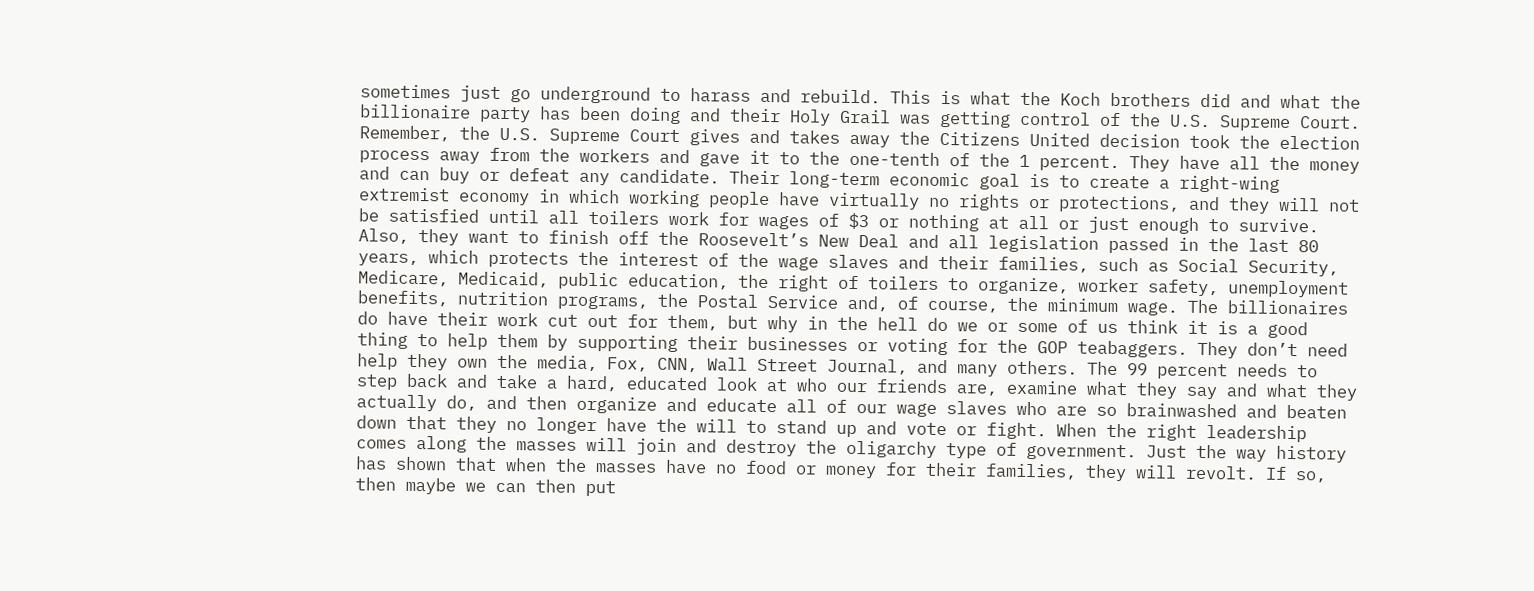sometimes just go underground to harass and rebuild. This is what the Koch brothers did and what the billionaire party has been doing and their Holy Grail was getting control of the U.S. Supreme Court. Remember, the U.S. Supreme Court gives and takes away the Citizens United decision took the election process away from the workers and gave it to the one-tenth of the 1 percent. They have all the money and can buy or defeat any candidate. Their long-term economic goal is to create a right-wing extremist economy in which working people have virtually no rights or protections, and they will not be satisfied until all toilers work for wages of $3 or nothing at all or just enough to survive. Also, they want to finish off the Roosevelt’s New Deal and all legislation passed in the last 80 years, which protects the interest of the wage slaves and their families, such as Social Security, Medicare, Medicaid, public education, the right of toilers to organize, worker safety, unemployment benefits, nutrition programs, the Postal Service and, of course, the minimum wage. The billionaires do have their work cut out for them, but why in the hell do we or some of us think it is a good thing to help them by supporting their businesses or voting for the GOP teabaggers. They don’t need help they own the media, Fox, CNN, Wall Street Journal, and many others. The 99 percent needs to step back and take a hard, educated look at who our friends are, examine what they say and what they actually do, and then organize and educate all of our wage slaves who are so brainwashed and beaten down that they no longer have the will to stand up and vote or fight. When the right leadership comes along the masses will join and destroy the oligarchy type of government. Just the way history has shown that when the masses have no food or money for their families, they will revolt. If so, then maybe we can then put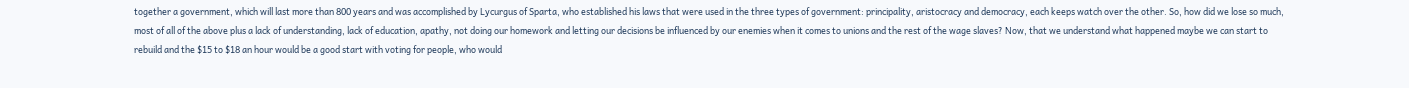together a government, which will last more than 800 years and was accomplished by Lycurgus of Sparta, who established his laws that were used in the three types of government: principality, aristocracy and democracy, each keeps watch over the other. So, how did we lose so much, most of all of the above plus a lack of understanding, lack of education, apathy, not doing our homework and letting our decisions be influenced by our enemies when it comes to unions and the rest of the wage slaves? Now, that we understand what happened maybe we can start to rebuild and the $15 to $18 an hour would be a good start with voting for people, who would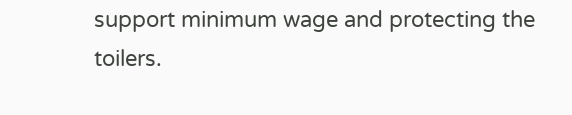support minimum wage and protecting the toilers.